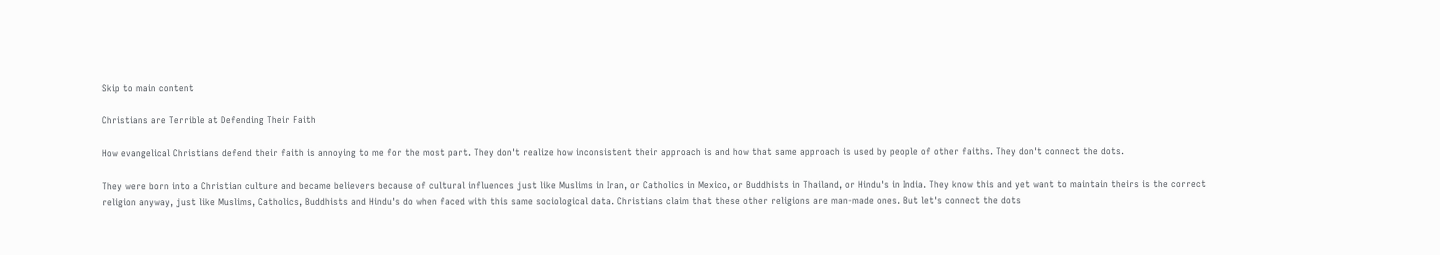Skip to main content

Christians are Terrible at Defending Their Faith

How evangelical Christians defend their faith is annoying to me for the most part. They don't realize how inconsistent their approach is and how that same approach is used by people of other faiths. They don't connect the dots.

They were born into a Christian culture and became believers because of cultural influences just like Muslims in Iran, or Catholics in Mexico, or Buddhists in Thailand, or Hindu's in India. They know this and yet want to maintain theirs is the correct religion anyway, just like Muslims, Catholics, Buddhists and Hindu's do when faced with this same sociological data. Christians claim that these other religions are man-made ones. But let's connect the dots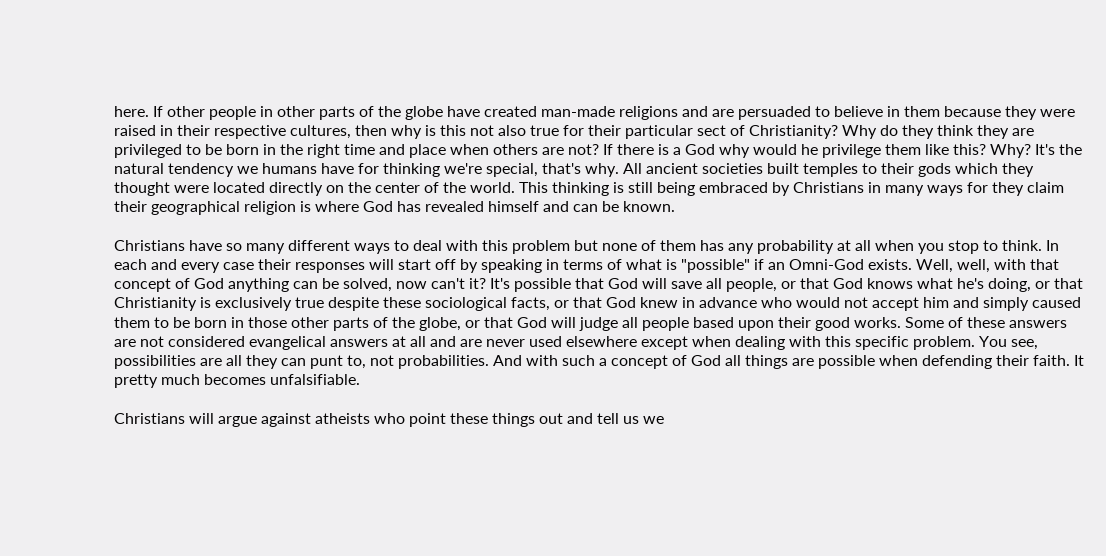here. If other people in other parts of the globe have created man-made religions and are persuaded to believe in them because they were raised in their respective cultures, then why is this not also true for their particular sect of Christianity? Why do they think they are privileged to be born in the right time and place when others are not? If there is a God why would he privilege them like this? Why? It's the natural tendency we humans have for thinking we're special, that's why. All ancient societies built temples to their gods which they thought were located directly on the center of the world. This thinking is still being embraced by Christians in many ways for they claim their geographical religion is where God has revealed himself and can be known.

Christians have so many different ways to deal with this problem but none of them has any probability at all when you stop to think. In each and every case their responses will start off by speaking in terms of what is "possible" if an Omni-God exists. Well, well, with that concept of God anything can be solved, now can't it? It's possible that God will save all people, or that God knows what he's doing, or that Christianity is exclusively true despite these sociological facts, or that God knew in advance who would not accept him and simply caused them to be born in those other parts of the globe, or that God will judge all people based upon their good works. Some of these answers are not considered evangelical answers at all and are never used elsewhere except when dealing with this specific problem. You see, possibilities are all they can punt to, not probabilities. And with such a concept of God all things are possible when defending their faith. It pretty much becomes unfalsifiable.

Christians will argue against atheists who point these things out and tell us we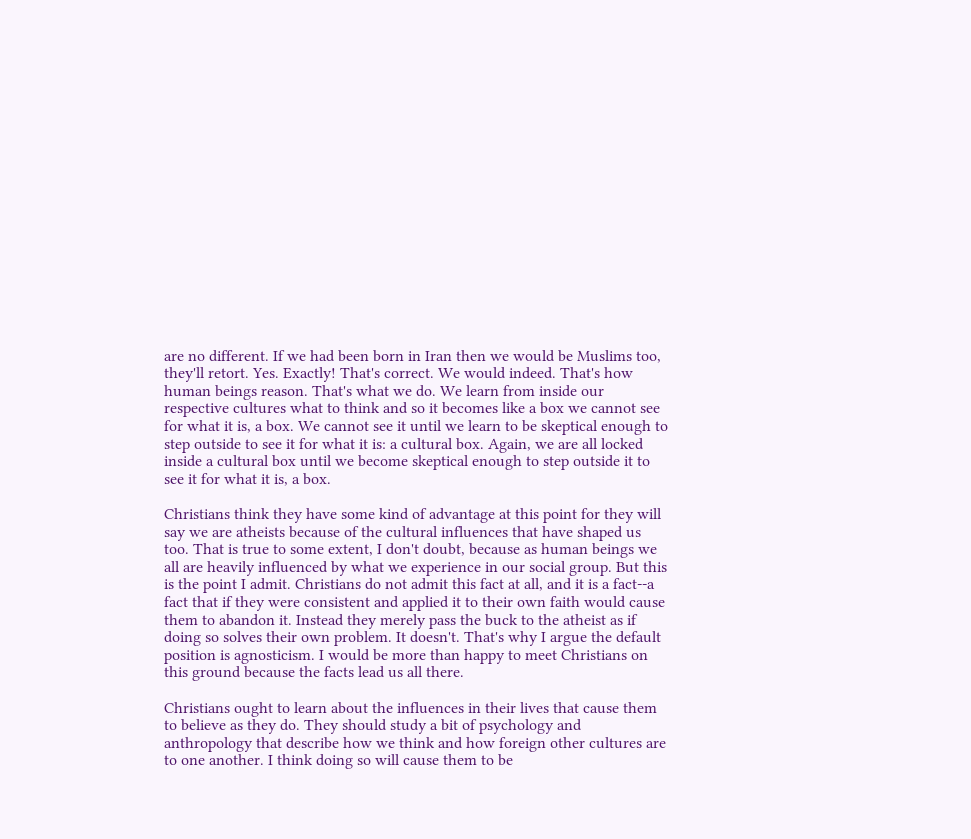are no different. If we had been born in Iran then we would be Muslims too, they'll retort. Yes. Exactly! That's correct. We would indeed. That's how human beings reason. That's what we do. We learn from inside our respective cultures what to think and so it becomes like a box we cannot see for what it is, a box. We cannot see it until we learn to be skeptical enough to step outside to see it for what it is: a cultural box. Again, we are all locked inside a cultural box until we become skeptical enough to step outside it to see it for what it is, a box.

Christians think they have some kind of advantage at this point for they will say we are atheists because of the cultural influences that have shaped us too. That is true to some extent, I don't doubt, because as human beings we all are heavily influenced by what we experience in our social group. But this is the point I admit. Christians do not admit this fact at all, and it is a fact--a fact that if they were consistent and applied it to their own faith would cause them to abandon it. Instead they merely pass the buck to the atheist as if doing so solves their own problem. It doesn't. That's why I argue the default position is agnosticism. I would be more than happy to meet Christians on this ground because the facts lead us all there.

Christians ought to learn about the influences in their lives that cause them to believe as they do. They should study a bit of psychology and anthropology that describe how we think and how foreign other cultures are to one another. I think doing so will cause them to be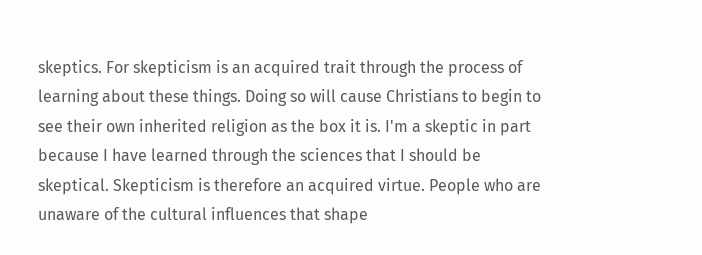skeptics. For skepticism is an acquired trait through the process of learning about these things. Doing so will cause Christians to begin to see their own inherited religion as the box it is. I'm a skeptic in part because I have learned through the sciences that I should be skeptical. Skepticism is therefore an acquired virtue. People who are unaware of the cultural influences that shape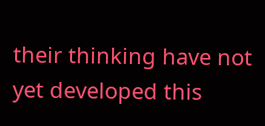their thinking have not yet developed this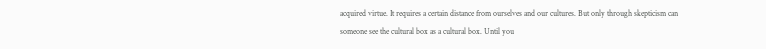acquired virtue. It requires a certain distance from ourselves and our cultures. But only through skepticism can someone see the cultural box as a cultural box. Until you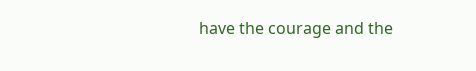have the courage and the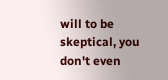will to be skeptical, you don't even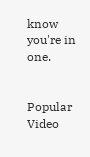know you're in one.


Popular Video